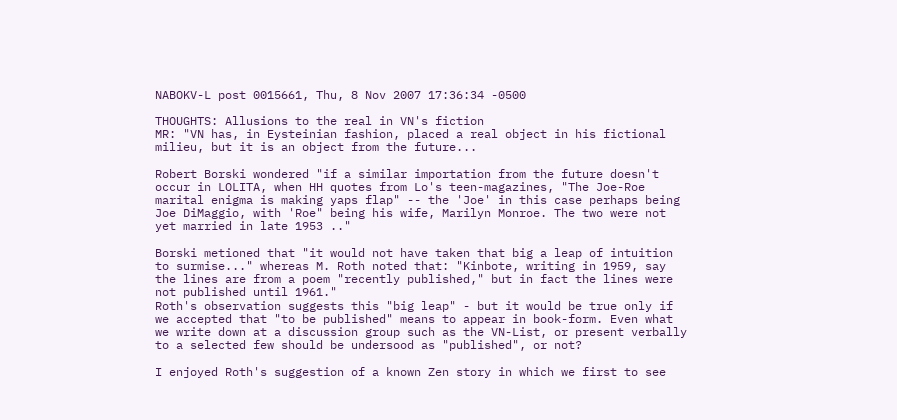NABOKV-L post 0015661, Thu, 8 Nov 2007 17:36:34 -0500

THOUGHTS: Allusions to the real in VN's fiction
MR: "VN has, in Eysteinian fashion, placed a real object in his fictional
milieu, but it is an object from the future...

Robert Borski wondered "if a similar importation from the future doesn't
occur in LOLITA, when HH quotes from Lo's teen-magazines, "The Joe-Roe
marital enigma is making yaps flap" -- the 'Joe' in this case perhaps being
Joe DiMaggio, with 'Roe" being his wife, Marilyn Monroe. The two were not
yet married in late 1953 .."

Borski metioned that "it would not have taken that big a leap of intuition
to surmise..." whereas M. Roth noted that: "Kinbote, writing in 1959, say
the lines are from a poem "recently published," but in fact the lines were
not published until 1961."
Roth's observation suggests this "big leap" - but it would be true only if
we accepted that "to be published" means to appear in book-form. Even what
we write down at a discussion group such as the VN-List, or present verbally
to a selected few should be undersood as "published", or not?

I enjoyed Roth's suggestion of a known Zen story in which we first to see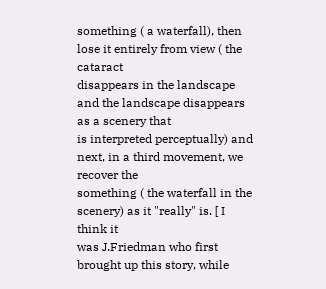something ( a waterfall), then lose it entirely from view ( the cataract
disappears in the landscape and the landscape disappears as a scenery that
is interpreted perceptually) and next, in a third movement, we recover the
something ( the waterfall in the scenery) as it "really" is. [ I think it
was J.Friedman who first brought up this story, while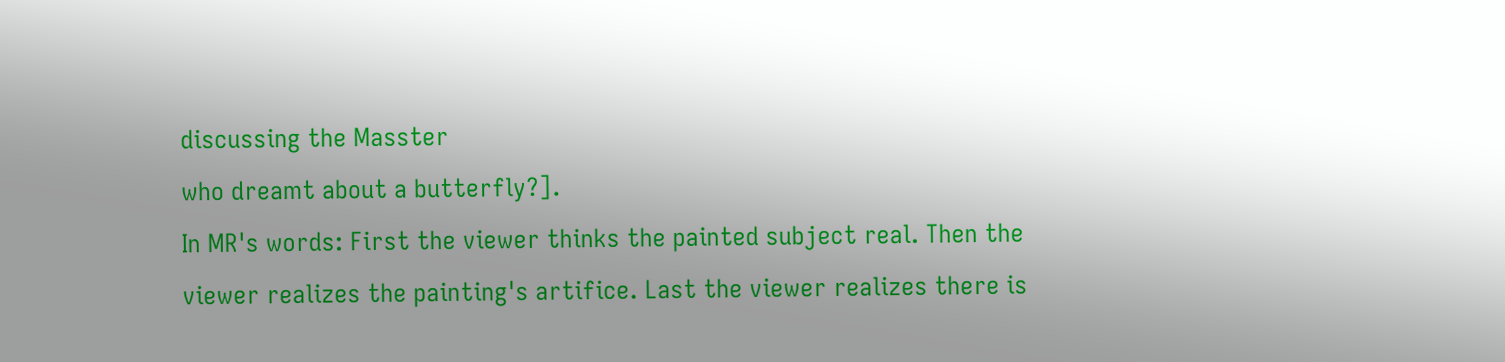discussing the Masster
who dreamt about a butterfly?].
In MR's words: First the viewer thinks the painted subject real. Then the
viewer realizes the painting's artifice. Last the viewer realizes there is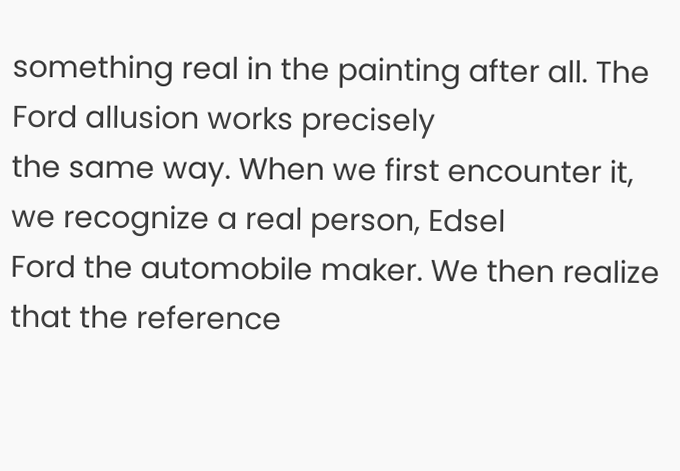something real in the painting after all. The Ford allusion works precisely
the same way. When we first encounter it, we recognize a real person, Edsel
Ford the automobile maker. We then realize that the reference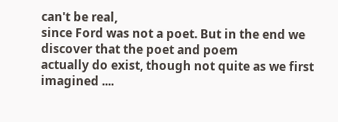can't be real,
since Ford was not a poet. But in the end we discover that the poet and poem
actually do exist, though not quite as we first imagined ....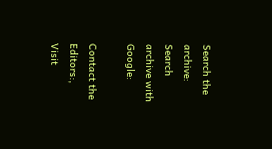Search the archive:
Search archive with Google:

Contact the Editors:,
Visit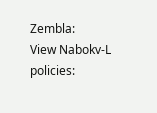Zembla:
View Nabokv-L policies: